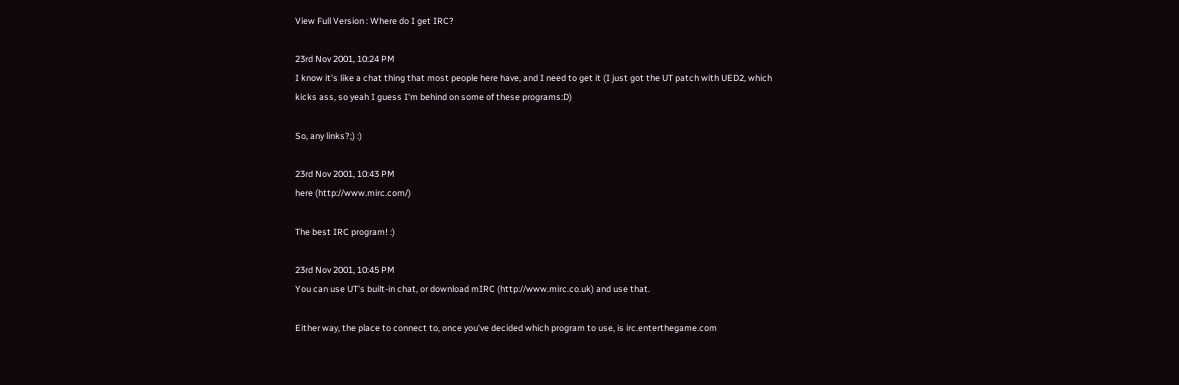View Full Version : Where do I get IRC?

23rd Nov 2001, 10:24 PM
I know it's like a chat thing that most people here have, and I need to get it (I just got the UT patch with UED2, which kicks ass, so yeah I guess I'm behind on some of these programs:D)

So, any links?;) :)

23rd Nov 2001, 10:43 PM
here (http://www.mirc.com/)

The best IRC program! :)

23rd Nov 2001, 10:45 PM
You can use UT's built-in chat, or download mIRC (http://www.mirc.co.uk) and use that.

Either way, the place to connect to, once you've decided which program to use, is irc.enterthegame.com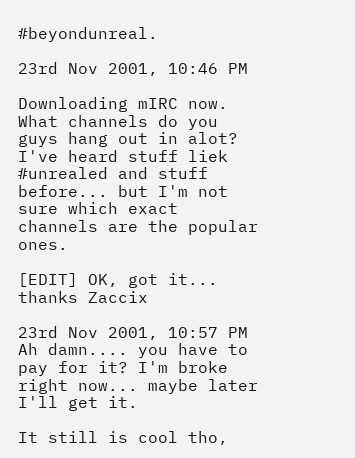#beyondunreal.

23rd Nov 2001, 10:46 PM

Downloading mIRC now. What channels do you guys hang out in alot? I've heard stuff liek #unrealed and stuff before... but I'm not sure which exact channels are the popular ones.

[EDIT] OK, got it... thanks Zaccix

23rd Nov 2001, 10:57 PM
Ah damn.... you have to pay for it? I'm broke right now... maybe later I'll get it.

It still is cool tho,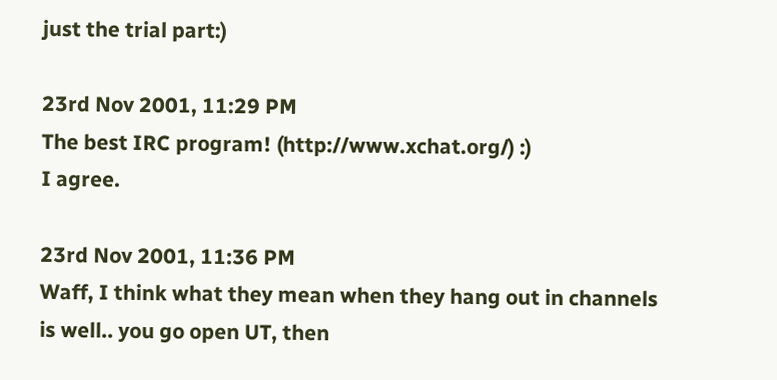just the trial part:)

23rd Nov 2001, 11:29 PM
The best IRC program! (http://www.xchat.org/) :)
I agree.

23rd Nov 2001, 11:36 PM
Waff, I think what they mean when they hang out in channels is well.. you go open UT, then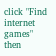click "Find internet games" then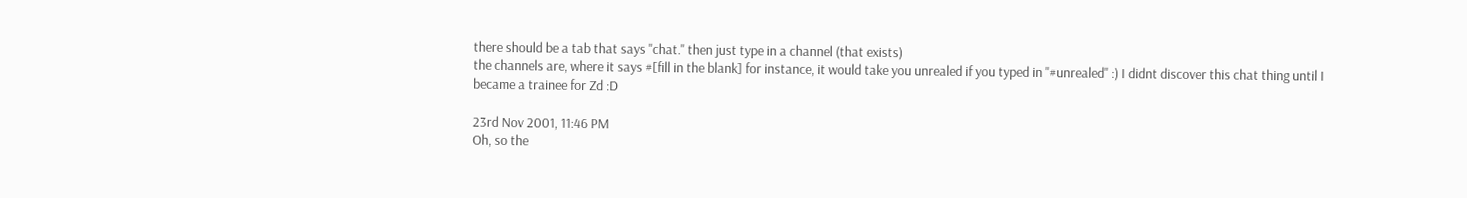there should be a tab that says "chat." then just type in a channel (that exists)
the channels are, where it says #[fill in the blank] for instance, it would take you unrealed if you typed in "#unrealed" :) I didnt discover this chat thing until I became a trainee for Zd :D

23rd Nov 2001, 11:46 PM
Oh, so the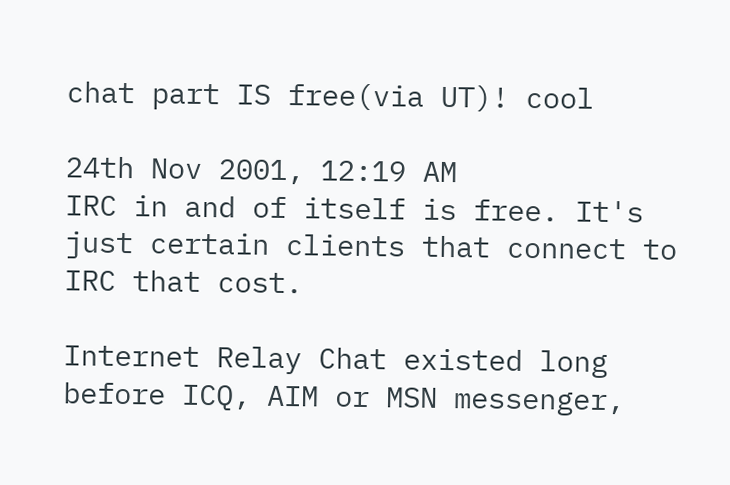chat part IS free(via UT)! cool

24th Nov 2001, 12:19 AM
IRC in and of itself is free. It's just certain clients that connect to IRC that cost.

Internet Relay Chat existed long before ICQ, AIM or MSN messenger,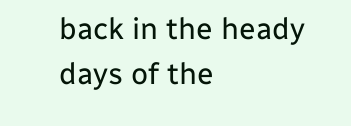back in the heady days of the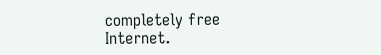completely free Internet.